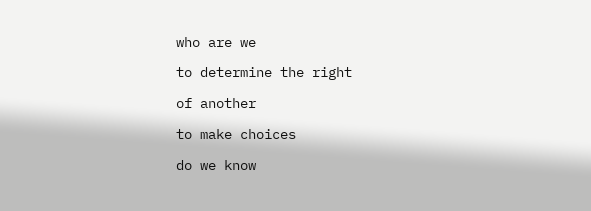who are we

to determine the right

of another

to make choices

do we know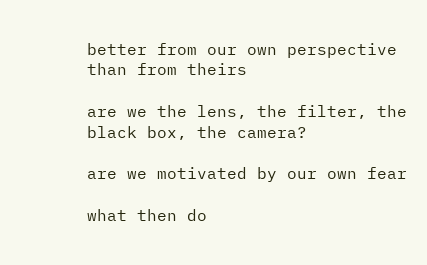better from our own perspective than from theirs

are we the lens, the filter, the black box, the camera?

are we motivated by our own fear

what then do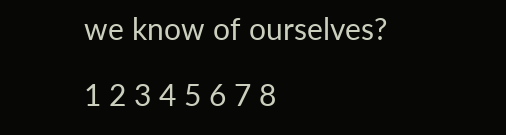we know of ourselves?

1 2 3 4 5 6 7 8